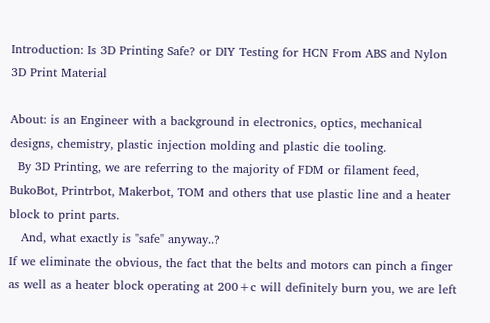Introduction: Is 3D Printing Safe? or DIY Testing for HCN From ABS and Nylon 3D Print Material

About: is an Engineer with a background in electronics, optics, mechanical designs, chemistry, plastic injection molding and plastic die tooling.
  By 3D Printing, we are referring to the majority of FDM or filament feed, BukoBot, Printrbot, Makerbot, TOM and others that use plastic line and a heater block to print parts.
   And, what exactly is "safe" anyway..?
If we eliminate the obvious, the fact that the belts and motors can pinch a finger as well as a heater block operating at 200+c will definitely burn you, we are left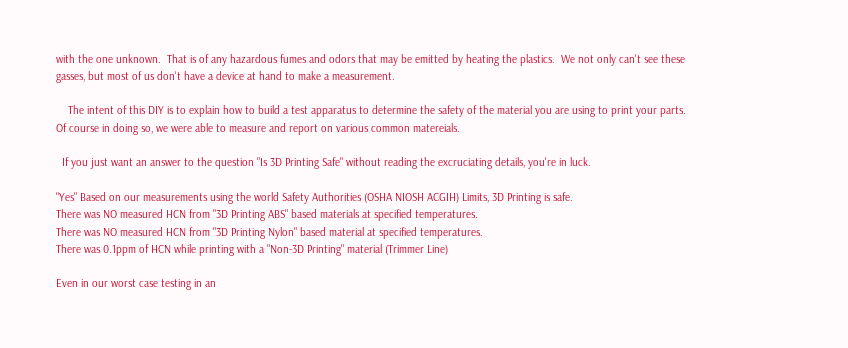with the one unknown.  That is of any hazardous fumes and odors that may be emitted by heating the plastics.  We not only can't see these gasses, but most of us don't have a device at hand to make a measurement.

    The intent of this DIY is to explain how to build a test apparatus to determine the safety of the material you are using to print your parts.  Of course in doing so, we were able to measure and report on various common matereials.

  If you just want an answer to the question "Is 3D Printing Safe" without reading the excruciating details, you're in luck.

"Yes" Based on our measurements using the world Safety Authorities (OSHA NIOSH ACGIH) Limits, 3D Printing is safe.
There was NO measured HCN from "3D Printing ABS" based materials at specified temperatures.
There was NO measured HCN from "3D Printing Nylon" based material at specified temperatures.
There was 0.1ppm of HCN while printing with a "Non-3D Printing" material (Trimmer Line)

Even in our worst case testing in an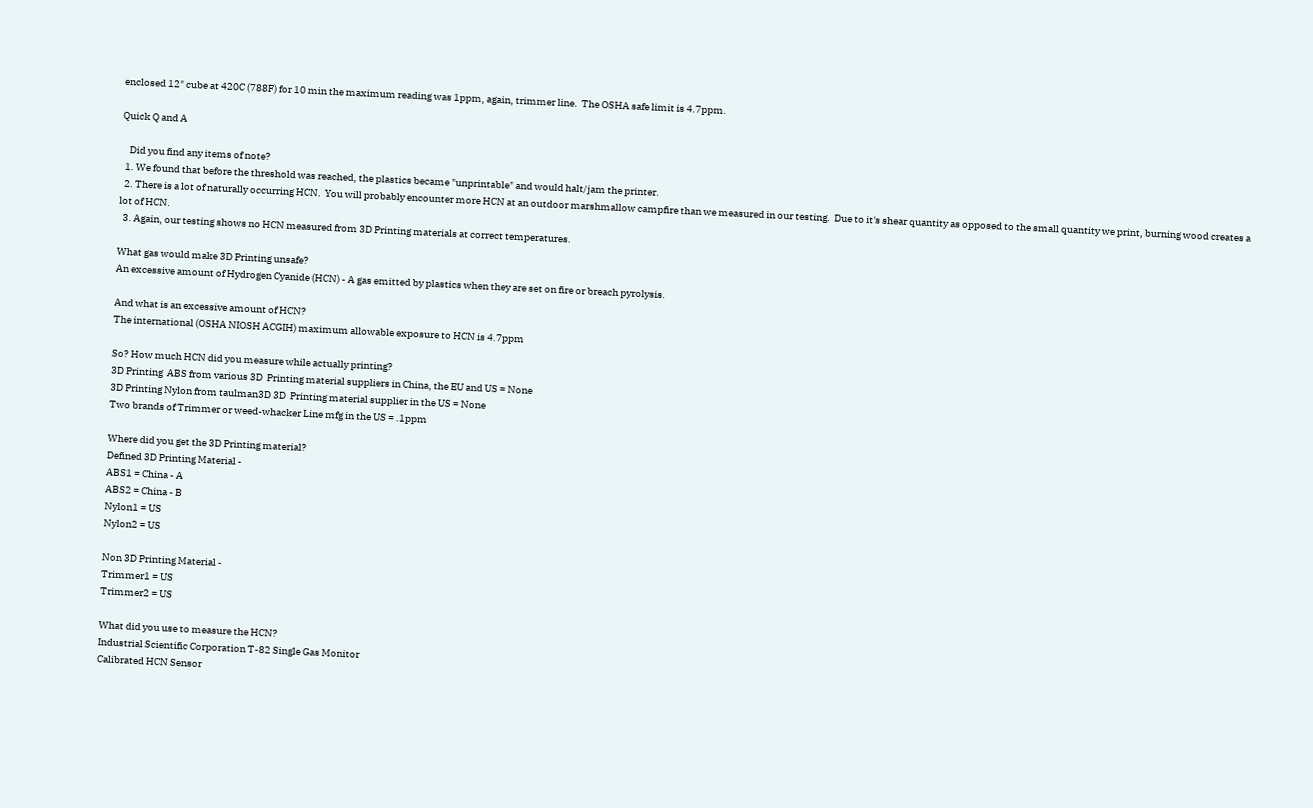enclosed 12" cube at 420C (788F) for 10 min the maximum reading was 1ppm, again, trimmer line.  The OSHA safe limit is 4.7ppm.

Quick Q and A

    Did you find any items of note?
  1. We found that before the threshold was reached, the plastics became "unprintable" and would halt/jam the printer.
  2. There is a lot of naturally occurring HCN.  You will probably encounter more HCN at an outdoor marshmallow campfire than we measured in our testing.  Due to it's shear quantity as opposed to the small quantity we print, burning wood creates a lot of HCN.
  3. Again, our testing shows no HCN measured from 3D Printing materials at correct temperatures.

What gas would make 3D Printing unsafe?
An excessive amount of Hydrogen Cyanide (HCN) - A gas emitted by plastics when they are set on fire or breach pyrolysis.

And what is an excessive amount of HCN?
The international (OSHA NIOSH ACGIH) maximum allowable exposure to HCN is 4.7ppm

So? How much HCN did you measure while actually printing?
3D Printing  ABS from various 3D  Printing material suppliers in China, the EU and US = None
3D Printing Nylon from taulman3D 3D  Printing material supplier in the US = None
Two brands of Trimmer or weed-whacker Line mfg in the US = .1ppm

Where did you get the 3D Printing material?
Defined 3D Printing Material -
ABS1 = China - A
ABS2 = China - B
Nylon1 = US
Nylon2 = US

Non 3D Printing Material -
Trimmer1 = US
Trimmer2 = US

What did you use to measure the HCN?
Industrial Scientific Corporation T-82 Single Gas Monitor
Calibrated HCN Sensor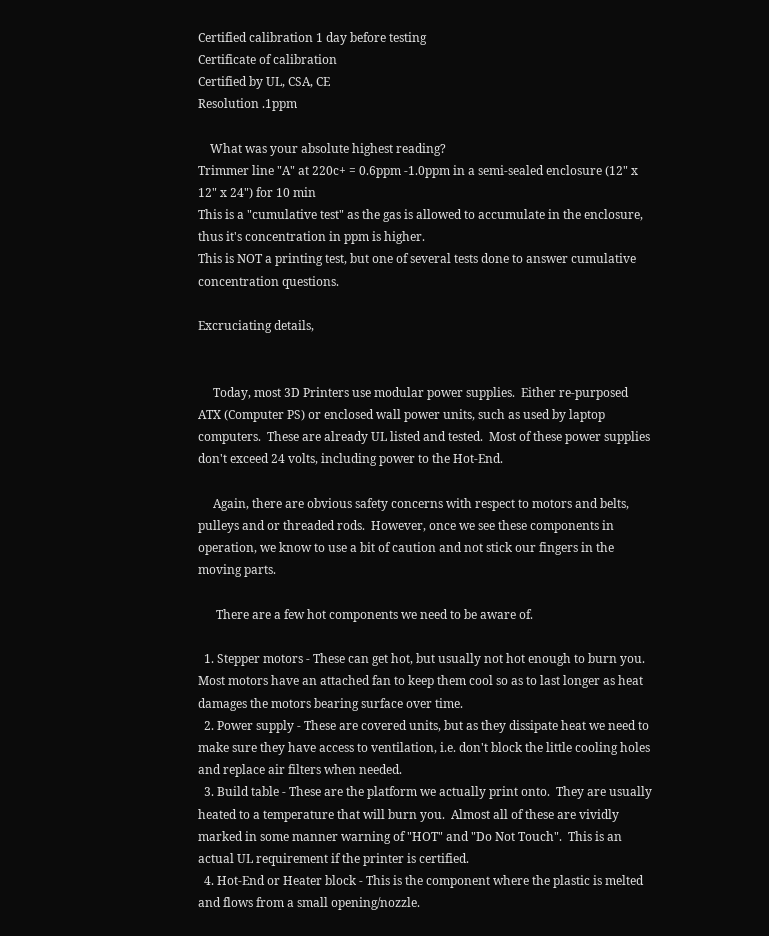Certified calibration 1 day before testing
Certificate of calibration
Certified by UL, CSA, CE
Resolution .1ppm

    What was your absolute highest reading?
Trimmer line "A" at 220c+ = 0.6ppm -1.0ppm in a semi-sealed enclosure (12" x 12" x 24") for 10 min
This is a "cumulative test" as the gas is allowed to accumulate in the enclosure, thus it's concentration in ppm is higher.
This is NOT a printing test, but one of several tests done to answer cumulative concentration questions.

Excruciating details,


     Today, most 3D Printers use modular power supplies.  Either re-purposed ATX (Computer PS) or enclosed wall power units, such as used by laptop computers.  These are already UL listed and tested.  Most of these power supplies don't exceed 24 volts, including power to the Hot-End.

     Again, there are obvious safety concerns with respect to motors and belts, pulleys and or threaded rods.  However, once we see these components in operation, we know to use a bit of caution and not stick our fingers in the moving parts.

      There are a few hot components we need to be aware of.

  1. Stepper motors - These can get hot, but usually not hot enough to burn you.  Most motors have an attached fan to keep them cool so as to last longer as heat damages the motors bearing surface over time.
  2. Power supply - These are covered units, but as they dissipate heat we need to make sure they have access to ventilation, i.e. don't block the little cooling holes and replace air filters when needed.
  3. Build table - These are the platform we actually print onto.  They are usually heated to a temperature that will burn you.  Almost all of these are vividly marked in some manner warning of "HOT" and "Do Not Touch".  This is an actual UL requirement if the printer is certified.
  4. Hot-End or Heater block - This is the component where the plastic is melted and flows from a small opening/nozzle.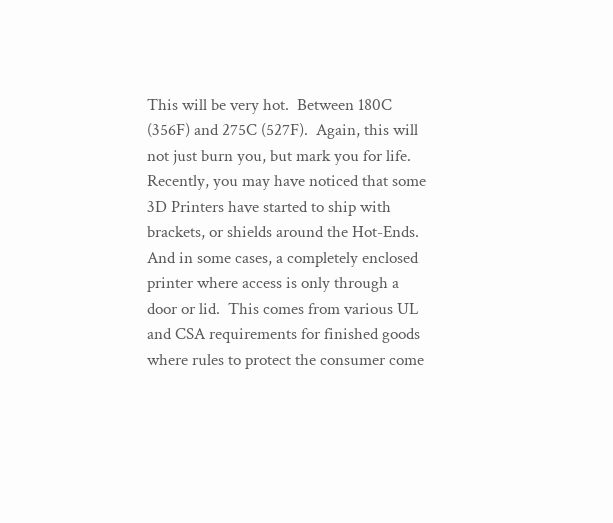This will be very hot.  Between 180C (356F) and 275C (527F).  Again, this will not just burn you, but mark you for life.  Recently, you may have noticed that some 3D Printers have started to ship with brackets, or shields around the Hot-Ends.  And in some cases, a completely enclosed printer where access is only through a door or lid.  This comes from various UL and CSA requirements for finished goods where rules to protect the consumer come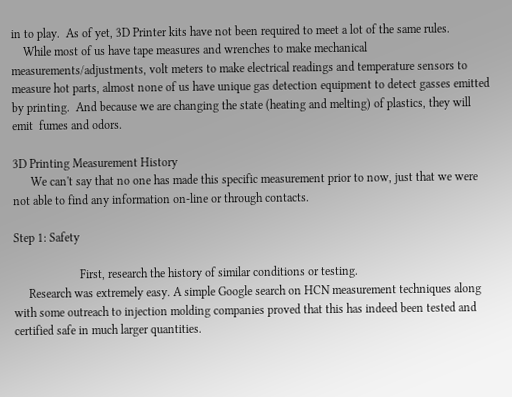in to play.  As of yet, 3D Printer kits have not been required to meet a lot of the same rules.
    While most of us have tape measures and wrenches to make mechanical measurements/adjustments, volt meters to make electrical readings and temperature sensors to measure hot parts, almost none of us have unique gas detection equipment to detect gasses emitted by printing.  And because we are changing the state (heating and melting) of plastics, they will emit  fumes and odors.

3D Printing Measurement History
      We can't say that no one has made this specific measurement prior to now, just that we were not able to find any information on-line or through contacts.

Step 1: Safety

                      First, research the history of similar conditions or testing.
     Research was extremely easy. A simple Google search on HCN measurement techniques along with some outreach to injection molding companies proved that this has indeed been tested and certified safe in much larger quantities.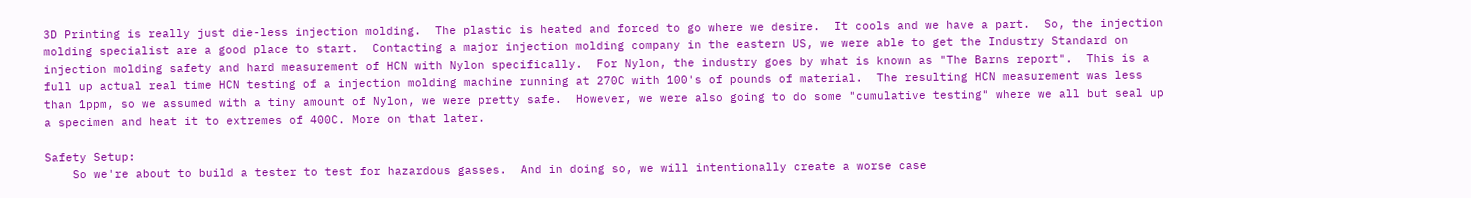3D Printing is really just die-less injection molding.  The plastic is heated and forced to go where we desire.  It cools and we have a part.  So, the injection molding specialist are a good place to start.  Contacting a major injection molding company in the eastern US, we were able to get the Industry Standard on injection molding safety and hard measurement of HCN with Nylon specifically.  For Nylon, the industry goes by what is known as "The Barns report".  This is a full up actual real time HCN testing of a injection molding machine running at 270C with 100's of pounds of material.  The resulting HCN measurement was less than 1ppm, so we assumed with a tiny amount of Nylon, we were pretty safe.  However, we were also going to do some "cumulative testing" where we all but seal up a specimen and heat it to extremes of 400C. More on that later.

Safety Setup:
    So we're about to build a tester to test for hazardous gasses.  And in doing so, we will intentionally create a worse case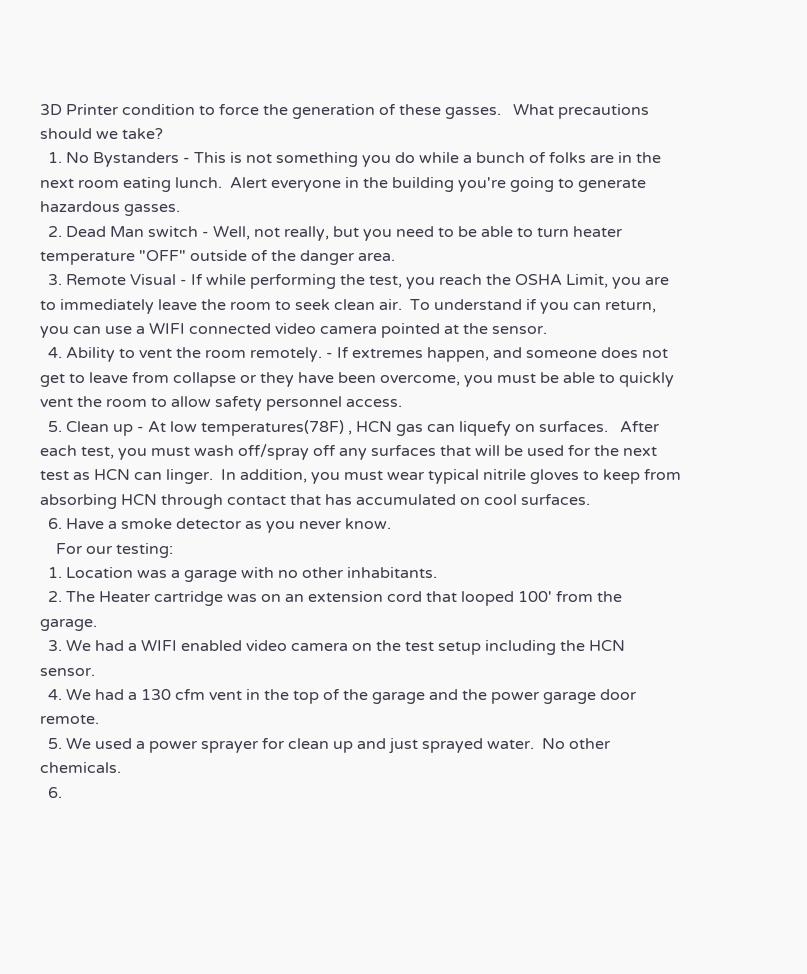3D Printer condition to force the generation of these gasses.   What precautions should we take?
  1. No Bystanders - This is not something you do while a bunch of folks are in the next room eating lunch.  Alert everyone in the building you're going to generate hazardous gasses.
  2. Dead Man switch - Well, not really, but you need to be able to turn heater temperature "OFF" outside of the danger area.
  3. Remote Visual - If while performing the test, you reach the OSHA Limit, you are to immediately leave the room to seek clean air.  To understand if you can return, you can use a WIFI connected video camera pointed at the sensor.
  4. Ability to vent the room remotely. - If extremes happen, and someone does not get to leave from collapse or they have been overcome, you must be able to quickly vent the room to allow safety personnel access.
  5. Clean up - At low temperatures(78F) , HCN gas can liquefy on surfaces.   After each test, you must wash off/spray off any surfaces that will be used for the next test as HCN can linger.  In addition, you must wear typical nitrile gloves to keep from absorbing HCN through contact that has accumulated on cool surfaces.
  6. Have a smoke detector as you never know.
    For our testing:
  1. Location was a garage with no other inhabitants.
  2. The Heater cartridge was on an extension cord that looped 100' from the garage.
  3. We had a WIFI enabled video camera on the test setup including the HCN sensor.
  4. We had a 130 cfm vent in the top of the garage and the power garage door remote.
  5. We used a power sprayer for clean up and just sprayed water.  No other chemicals.
  6.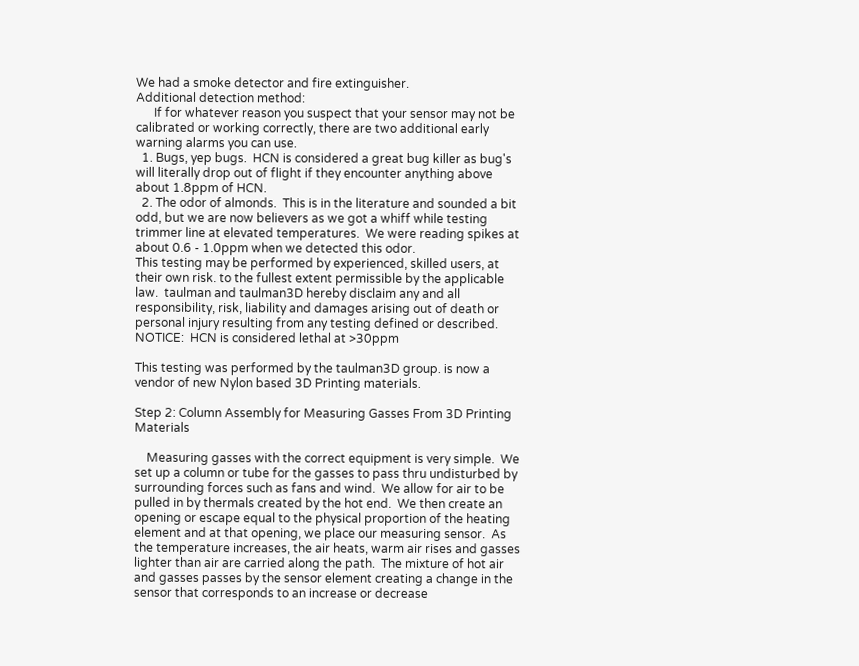We had a smoke detector and fire extinguisher.
Additional detection method:
      If for whatever reason you suspect that your sensor may not be calibrated or working correctly, there are two additional early warning alarms you can use.
  1. Bugs, yep bugs.  HCN is considered a great bug killer as bug's will literally drop out of flight if they encounter anything above about 1.8ppm of HCN.
  2. The odor of almonds.  This is in the literature and sounded a bit odd, but we are now believers as we got a whiff while testing trimmer line at elevated temperatures.  We were reading spikes at about 0.6 - 1.0ppm when we detected this odor.
This testing may be performed by experienced, skilled users, at their own risk. to the fullest extent permissible by the applicable law.  taulman and taulman3D hereby disclaim any and all responsibility, risk, liability and damages arising out of death or personal injury resulting from any testing defined or described.
NOTICE:  HCN is considered lethal at >30ppm

This testing was performed by the taulman3D group. is now a vendor of new Nylon based 3D Printing materials.

Step 2: Column Assembly for Measuring Gasses From 3D Printing Materials

    Measuring gasses with the correct equipment is very simple.  We set up a column or tube for the gasses to pass thru undisturbed by surrounding forces such as fans and wind.  We allow for air to be pulled in by thermals created by the hot end.  We then create an opening or escape equal to the physical proportion of the heating element and at that opening, we place our measuring sensor.  As the temperature increases, the air heats, warm air rises and gasses lighter than air are carried along the path.  The mixture of hot air and gasses passes by the sensor element creating a change in the sensor that corresponds to an increase or decrease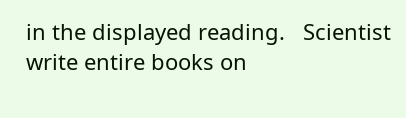in the displayed reading.   Scientist write entire books on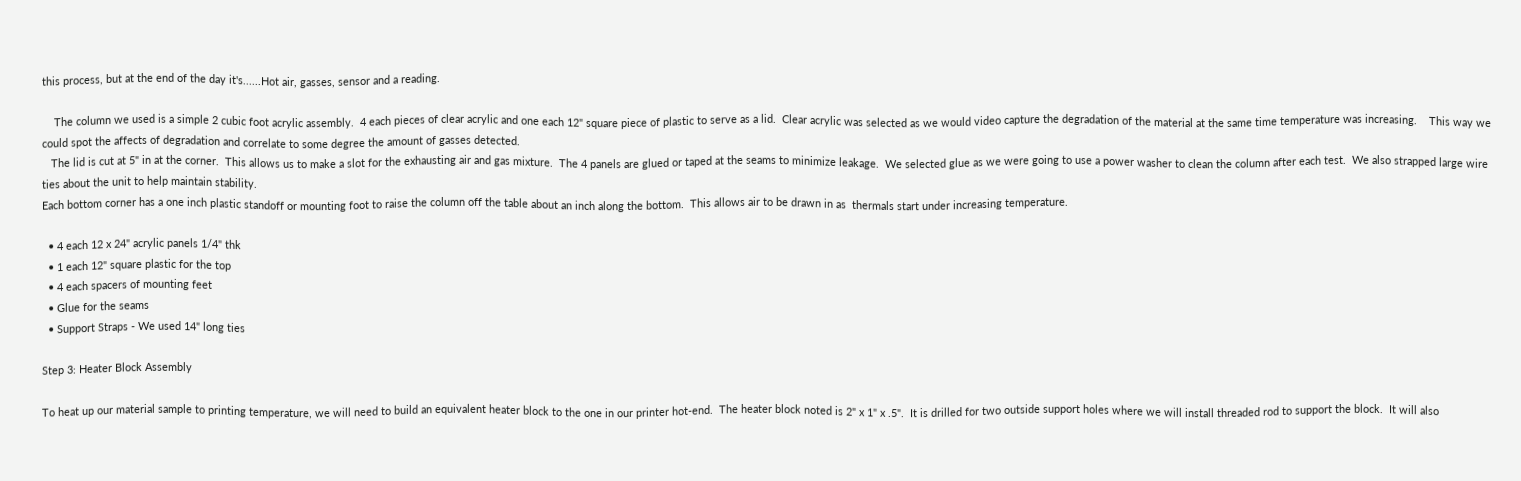this process, but at the end of the day it's......Hot air, gasses, sensor and a reading.

    The column we used is a simple 2 cubic foot acrylic assembly.  4 each pieces of clear acrylic and one each 12" square piece of plastic to serve as a lid.  Clear acrylic was selected as we would video capture the degradation of the material at the same time temperature was increasing.    This way we could spot the affects of degradation and correlate to some degree the amount of gasses detected.
   The lid is cut at 5" in at the corner.  This allows us to make a slot for the exhausting air and gas mixture.  The 4 panels are glued or taped at the seams to minimize leakage.  We selected glue as we were going to use a power washer to clean the column after each test.  We also strapped large wire ties about the unit to help maintain stability.
Each bottom corner has a one inch plastic standoff or mounting foot to raise the column off the table about an inch along the bottom.  This allows air to be drawn in as  thermals start under increasing temperature.

  • 4 each 12 x 24" acrylic panels 1/4" thk
  • 1 each 12" square plastic for the top
  • 4 each spacers of mounting feet
  • Glue for the seams
  • Support Straps - We used 14" long ties

Step 3: Heater Block Assembly

To heat up our material sample to printing temperature, we will need to build an equivalent heater block to the one in our printer hot-end.  The heater block noted is 2" x 1" x .5".  It is drilled for two outside support holes where we will install threaded rod to support the block.  It will also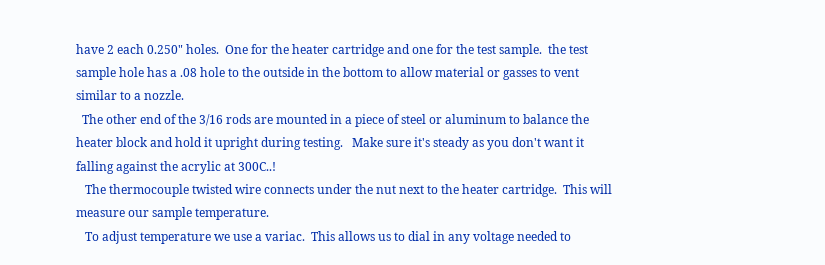have 2 each 0.250" holes.  One for the heater cartridge and one for the test sample.  the test sample hole has a .08 hole to the outside in the bottom to allow material or gasses to vent similar to a nozzle.
  The other end of the 3/16 rods are mounted in a piece of steel or aluminum to balance the heater block and hold it upright during testing.   Make sure it's steady as you don't want it falling against the acrylic at 300C..!
   The thermocouple twisted wire connects under the nut next to the heater cartridge.  This will measure our sample temperature.
   To adjust temperature we use a variac.  This allows us to dial in any voltage needed to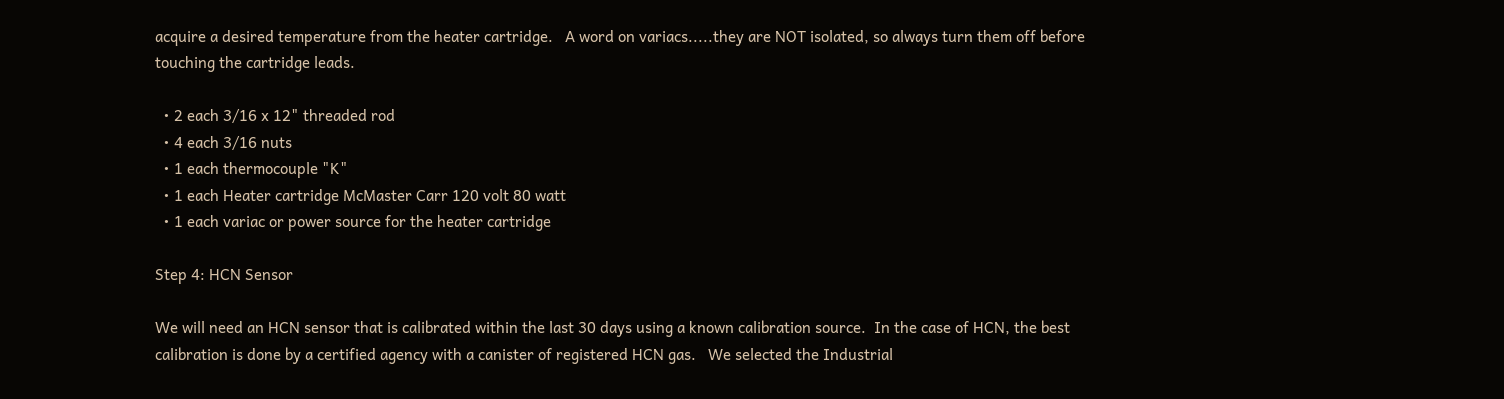acquire a desired temperature from the heater cartridge.   A word on variacs.....they are NOT isolated, so always turn them off before touching the cartridge leads.

  • 2 each 3/16 x 12" threaded rod
  • 4 each 3/16 nuts
  • 1 each thermocouple "K"
  • 1 each Heater cartridge McMaster Carr 120 volt 80 watt
  • 1 each variac or power source for the heater cartridge

Step 4: HCN Sensor

We will need an HCN sensor that is calibrated within the last 30 days using a known calibration source.  In the case of HCN, the best calibration is done by a certified agency with a canister of registered HCN gas.   We selected the Industrial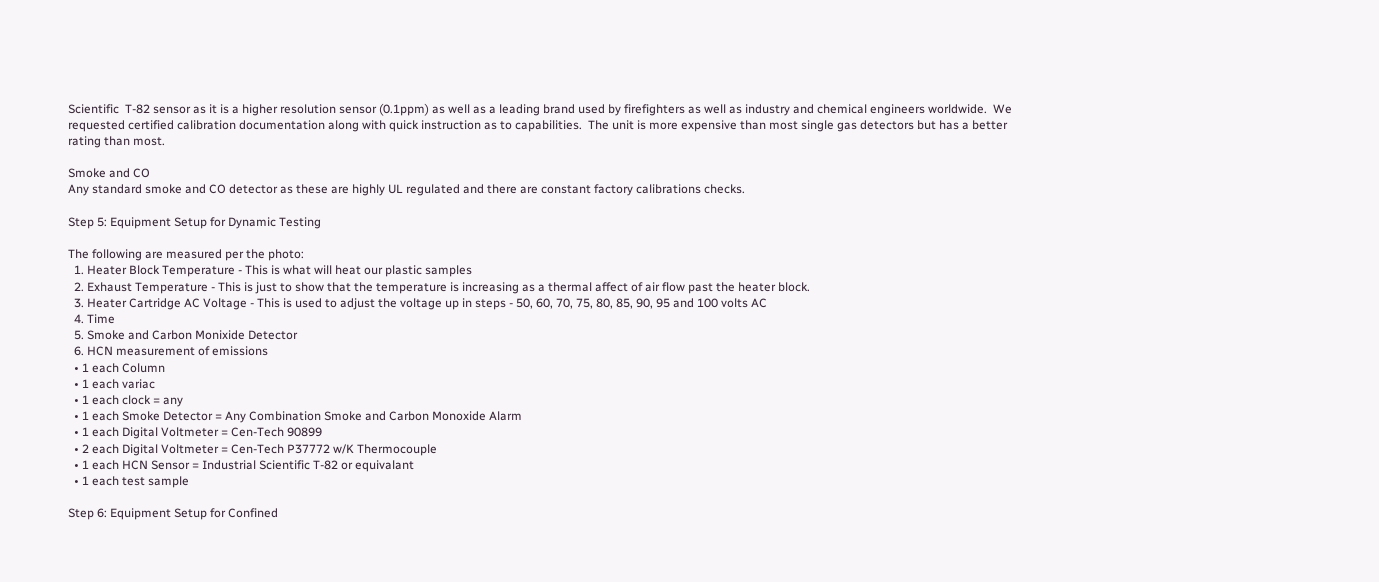Scientific  T-82 sensor as it is a higher resolution sensor (0.1ppm) as well as a leading brand used by firefighters as well as industry and chemical engineers worldwide.  We requested certified calibration documentation along with quick instruction as to capabilities.  The unit is more expensive than most single gas detectors but has a better rating than most.

Smoke and CO
Any standard smoke and CO detector as these are highly UL regulated and there are constant factory calibrations checks.

Step 5: Equipment Setup for Dynamic Testing

The following are measured per the photo:
  1. Heater Block Temperature - This is what will heat our plastic samples
  2. Exhaust Temperature - This is just to show that the temperature is increasing as a thermal affect of air flow past the heater block.
  3. Heater Cartridge AC Voltage - This is used to adjust the voltage up in steps - 50, 60, 70, 75, 80, 85, 90, 95 and 100 volts AC
  4. Time
  5. Smoke and Carbon Monixide Detector
  6. HCN measurement of emissions
  • 1 each Column
  • 1 each variac
  • 1 each clock = any
  • 1 each Smoke Detector = Any Combination Smoke and Carbon Monoxide Alarm
  • 1 each Digital Voltmeter = Cen-Tech 90899
  • 2 each Digital Voltmeter = Cen-Tech P37772 w/K Thermocouple
  • 1 each HCN Sensor = Industrial Scientific T-82 or equivalant
  • 1 each test sample

Step 6: Equipment Setup for Confined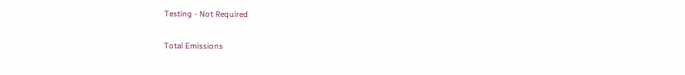Testing - Not Required

Total Emissions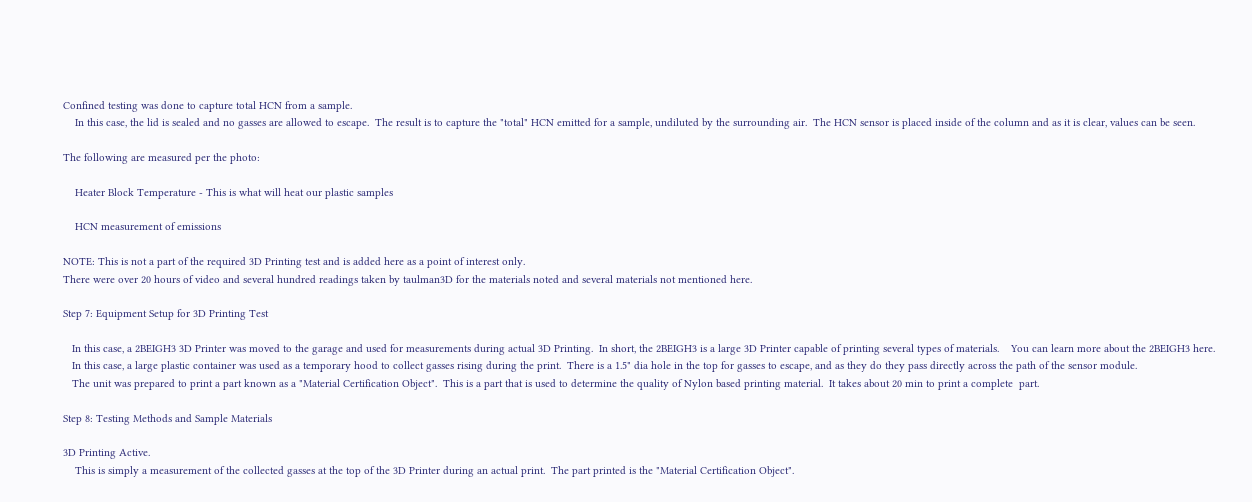Confined testing was done to capture total HCN from a sample.
    In this case, the lid is sealed and no gasses are allowed to escape.  The result is to capture the "total" HCN emitted for a sample, undiluted by the surrounding air.  The HCN sensor is placed inside of the column and as it is clear, values can be seen.

The following are measured per the photo:

    Heater Block Temperature - This is what will heat our plastic samples

    HCN measurement of emissions

NOTE: This is not a part of the required 3D Printing test and is added here as a point of interest only.
There were over 20 hours of video and several hundred readings taken by taulman3D for the materials noted and several materials not mentioned here.

Step 7: Equipment Setup for 3D Printing Test

   In this case, a 2BEIGH3 3D Printer was moved to the garage and used for measurements during actual 3D Printing.  In short, the 2BEIGH3 is a large 3D Printer capable of printing several types of materials.    You can learn more about the 2BEIGH3 here.
   In this case, a large plastic container was used as a temporary hood to collect gasses rising during the print.  There is a 1.5" dia hole in the top for gasses to escape, and as they do they pass directly across the path of the sensor module.
   The unit was prepared to print a part known as a "Material Certification Object".  This is a part that is used to determine the quality of Nylon based printing material.  It takes about 20 min to print a complete  part.

Step 8: Testing Methods and Sample Materials

3D Printing Active.
    This is simply a measurement of the collected gasses at the top of the 3D Printer during an actual print.  The part printed is the "Material Certification Object".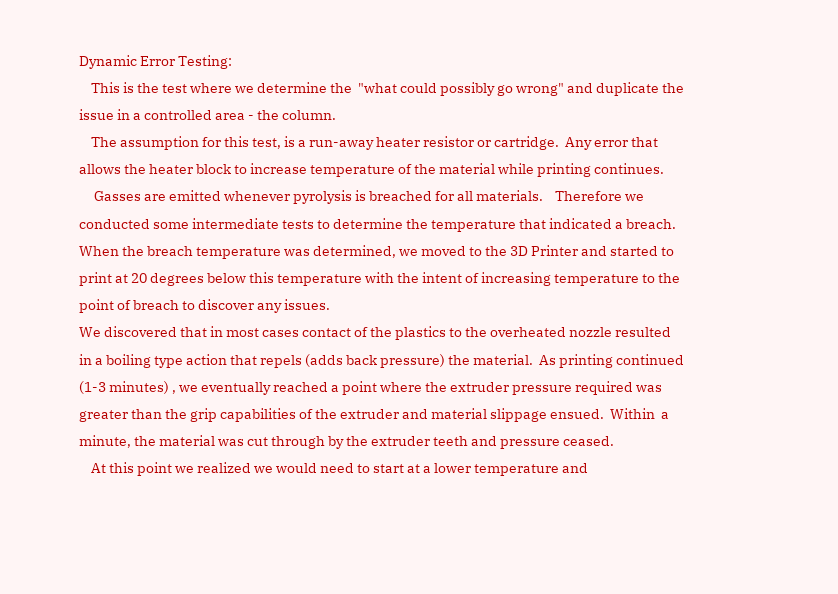Dynamic Error Testing:
    This is the test where we determine the  "what could possibly go wrong" and duplicate the issue in a controlled area - the column.
    The assumption for this test, is a run-away heater resistor or cartridge.  Any error that allows the heater block to increase temperature of the material while printing continues.
     Gasses are emitted whenever pyrolysis is breached for all materials.    Therefore we conducted some intermediate tests to determine the temperature that indicated a breach.   When the breach temperature was determined, we moved to the 3D Printer and started to print at 20 degrees below this temperature with the intent of increasing temperature to the point of breach to discover any issues.
We discovered that in most cases contact of the plastics to the overheated nozzle resulted in a boiling type action that repels (adds back pressure) the material.  As printing continued (1-3 minutes) , we eventually reached a point where the extruder pressure required was greater than the grip capabilities of the extruder and material slippage ensued.  Within  a minute, the material was cut through by the extruder teeth and pressure ceased.
    At this point we realized we would need to start at a lower temperature and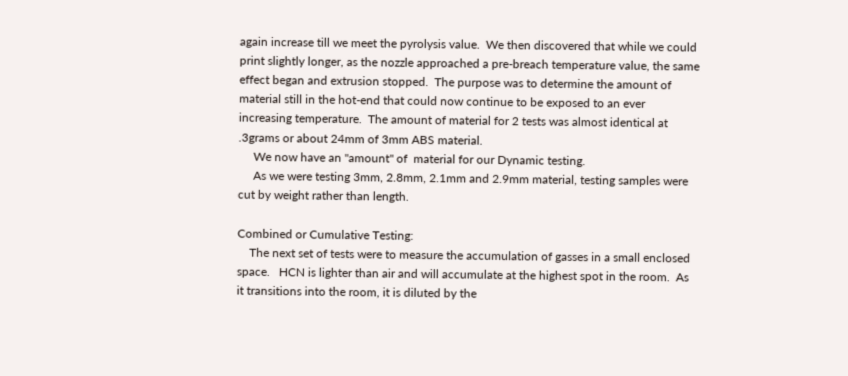again increase till we meet the pyrolysis value.  We then discovered that while we could print slightly longer, as the nozzle approached a pre-breach temperature value, the same effect began and extrusion stopped.  The purpose was to determine the amount of material still in the hot-end that could now continue to be exposed to an ever increasing temperature.  The amount of material for 2 tests was almost identical at .3grams or about 24mm of 3mm ABS material.
     We now have an "amount" of  material for our Dynamic testing.
     As we were testing 3mm, 2.8mm, 2.1mm and 2.9mm material, testing samples were cut by weight rather than length.

Combined or Cumulative Testing:
    The next set of tests were to measure the accumulation of gasses in a small enclosed space.   HCN is lighter than air and will accumulate at the highest spot in the room.  As it transitions into the room, it is diluted by the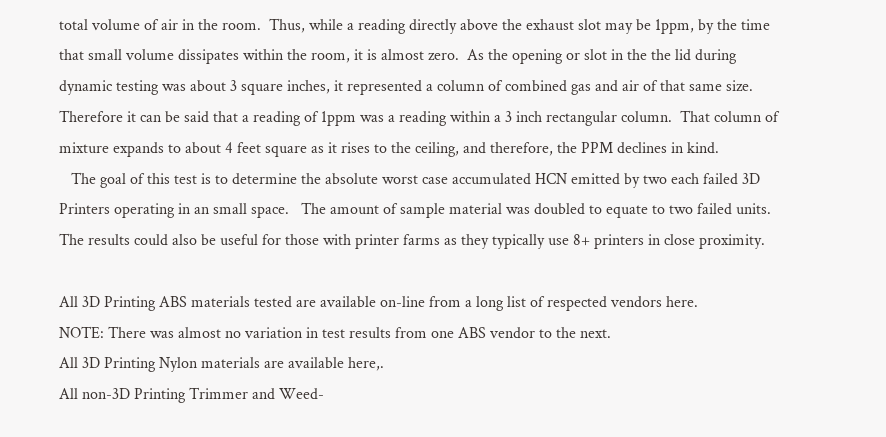total volume of air in the room.  Thus, while a reading directly above the exhaust slot may be 1ppm, by the time that small volume dissipates within the room, it is almost zero.  As the opening or slot in the the lid during dynamic testing was about 3 square inches, it represented a column of combined gas and air of that same size.   Therefore it can be said that a reading of 1ppm was a reading within a 3 inch rectangular column.  That column of mixture expands to about 4 feet square as it rises to the ceiling, and therefore, the PPM declines in kind.
   The goal of this test is to determine the absolute worst case accumulated HCN emitted by two each failed 3D Printers operating in an small space.   The amount of sample material was doubled to equate to two failed units.  The results could also be useful for those with printer farms as they typically use 8+ printers in close proximity.

All 3D Printing ABS materials tested are available on-line from a long list of respected vendors here.
NOTE: There was almost no variation in test results from one ABS vendor to the next.
All 3D Printing Nylon materials are available here,.
All non-3D Printing Trimmer and Weed-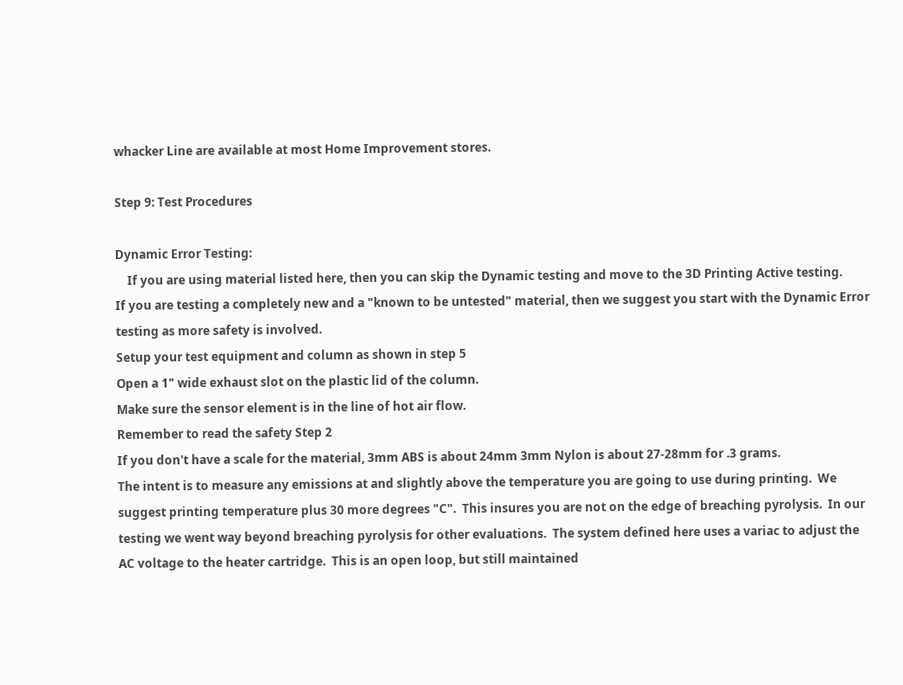whacker Line are available at most Home Improvement stores.

Step 9: Test Procedures

Dynamic Error Testing:
    If you are using material listed here, then you can skip the Dynamic testing and move to the 3D Printing Active testing.
If you are testing a completely new and a "known to be untested" material, then we suggest you start with the Dynamic Error testing as more safety is involved.
Setup your test equipment and column as shown in step 5
Open a 1" wide exhaust slot on the plastic lid of the column.
Make sure the sensor element is in the line of hot air flow.
Remember to read the safety Step 2
If you don't have a scale for the material, 3mm ABS is about 24mm 3mm Nylon is about 27-28mm for .3 grams.
The intent is to measure any emissions at and slightly above the temperature you are going to use during printing.  We suggest printing temperature plus 30 more degrees "C".  This insures you are not on the edge of breaching pyrolysis.  In our testing we went way beyond breaching pyrolysis for other evaluations.  The system defined here uses a variac to adjust the AC voltage to the heater cartridge.  This is an open loop, but still maintained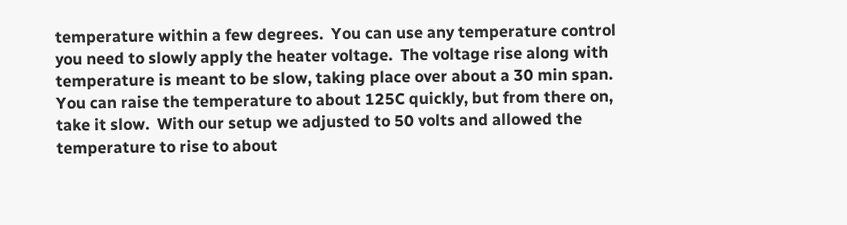temperature within a few degrees.  You can use any temperature control you need to slowly apply the heater voltage.  The voltage rise along with temperature is meant to be slow, taking place over about a 30 min span.  You can raise the temperature to about 125C quickly, but from there on, take it slow.  With our setup we adjusted to 50 volts and allowed the temperature to rise to about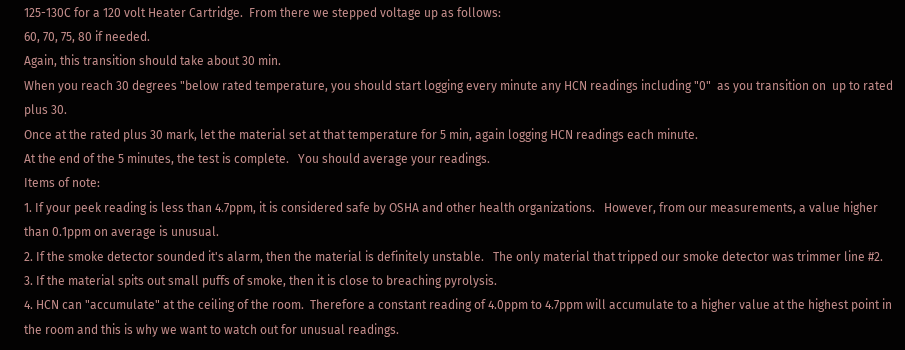125-130C for a 120 volt Heater Cartridge.  From there we stepped voltage up as follows:
60, 70, 75, 80 if needed.
Again, this transition should take about 30 min.
When you reach 30 degrees "below rated temperature, you should start logging every minute any HCN readings including "0"  as you transition on  up to rated plus 30.
Once at the rated plus 30 mark, let the material set at that temperature for 5 min, again logging HCN readings each minute.
At the end of the 5 minutes, the test is complete.   You should average your readings.
Items of note:
1. If your peek reading is less than 4.7ppm, it is considered safe by OSHA and other health organizations.   However, from our measurements, a value higher than 0.1ppm on average is unusual.
2. If the smoke detector sounded it's alarm, then the material is definitely unstable.   The only material that tripped our smoke detector was trimmer line #2.
3. If the material spits out small puffs of smoke, then it is close to breaching pyrolysis.
4. HCN can "accumulate" at the ceiling of the room.  Therefore a constant reading of 4.0ppm to 4.7ppm will accumulate to a higher value at the highest point in the room and this is why we want to watch out for unusual readings.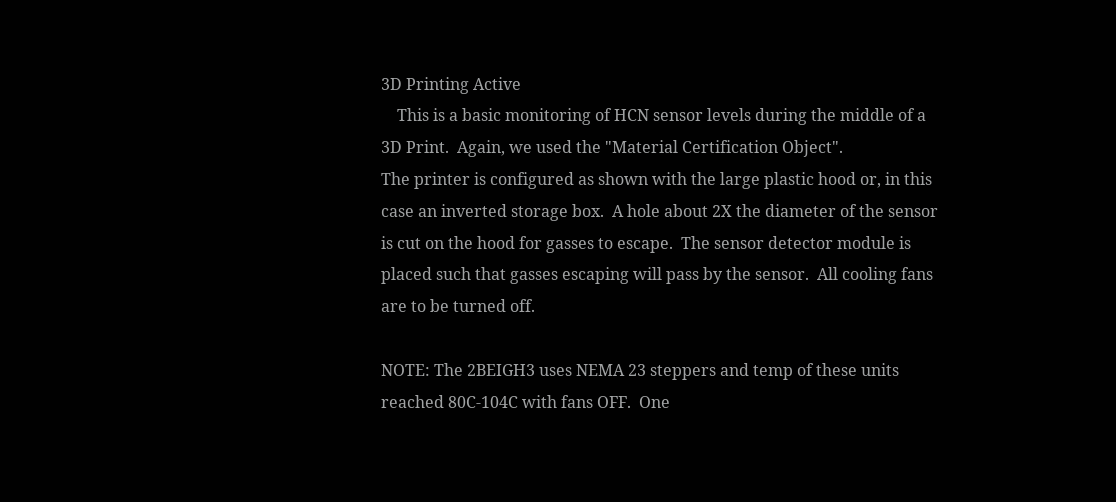3D Printing Active
    This is a basic monitoring of HCN sensor levels during the middle of a 3D Print.  Again, we used the "Material Certification Object".
The printer is configured as shown with the large plastic hood or, in this case an inverted storage box.  A hole about 2X the diameter of the sensor is cut on the hood for gasses to escape.  The sensor detector module is placed such that gasses escaping will pass by the sensor.  All cooling fans are to be turned off.

NOTE: The 2BEIGH3 uses NEMA 23 steppers and temp of these units reached 80C-104C with fans OFF.  One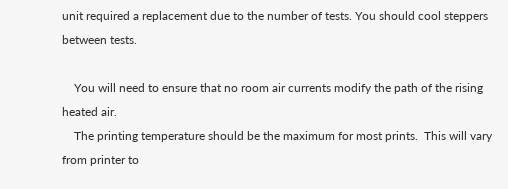unit required a replacement due to the number of tests. You should cool steppers between tests.

    You will need to ensure that no room air currents modify the path of the rising heated air.
    The printing temperature should be the maximum for most prints.  This will vary from printer to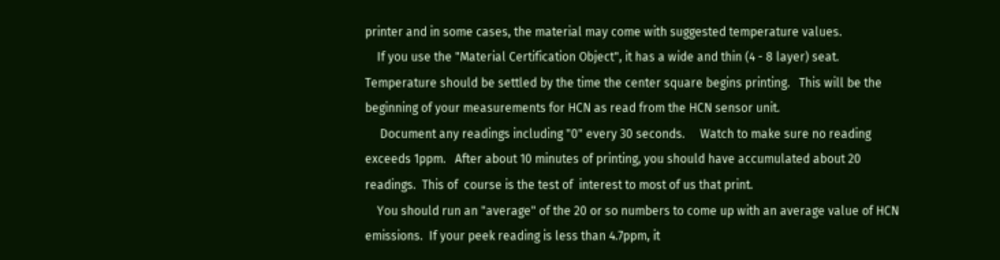printer and in some cases, the material may come with suggested temperature values.
    If you use the "Material Certification Object", it has a wide and thin (4 - 8 layer) seat.   Temperature should be settled by the time the center square begins printing.   This will be the beginning of your measurements for HCN as read from the HCN sensor unit.
     Document any readings including "0" every 30 seconds.     Watch to make sure no reading exceeds 1ppm.   After about 10 minutes of printing, you should have accumulated about 20 readings.  This of  course is the test of  interest to most of us that print.
    You should run an "average" of the 20 or so numbers to come up with an average value of HCN emissions.  If your peek reading is less than 4.7ppm, it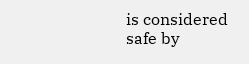is considered safe by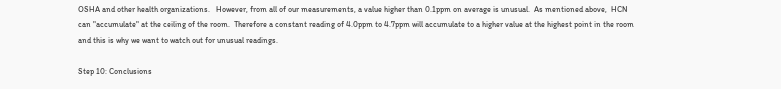OSHA and other health organizations.   However, from all of our measurements, a value higher than 0.1ppm on average is unusual.  As mentioned above,  HCN can "accumulate" at the ceiling of the room.  Therefore a constant reading of 4.0ppm to 4.7ppm will accumulate to a higher value at the highest point in the room and this is why we want to watch out for unusual readings.

Step 10: Conclusions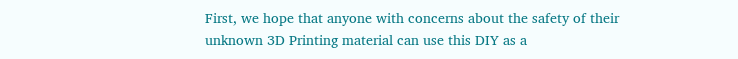First, we hope that anyone with concerns about the safety of their unknown 3D Printing material can use this DIY as a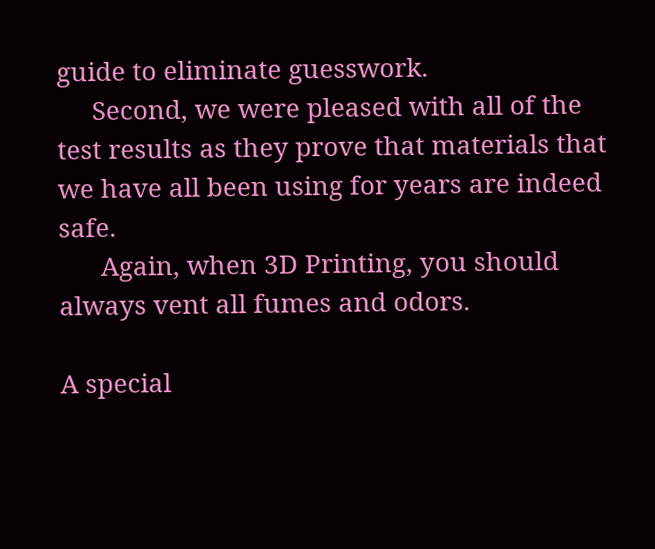guide to eliminate guesswork.
     Second, we were pleased with all of the test results as they prove that materials that we have all been using for years are indeed safe.
      Again, when 3D Printing, you should always vent all fumes and odors.

A special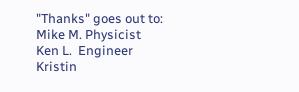"Thanks" goes out to:
Mike M. Physicist
Ken L.  Engineer
Kristin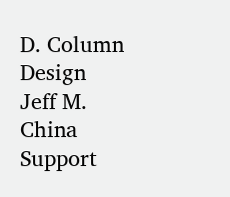D. Column Design
Jeff M.  China Support